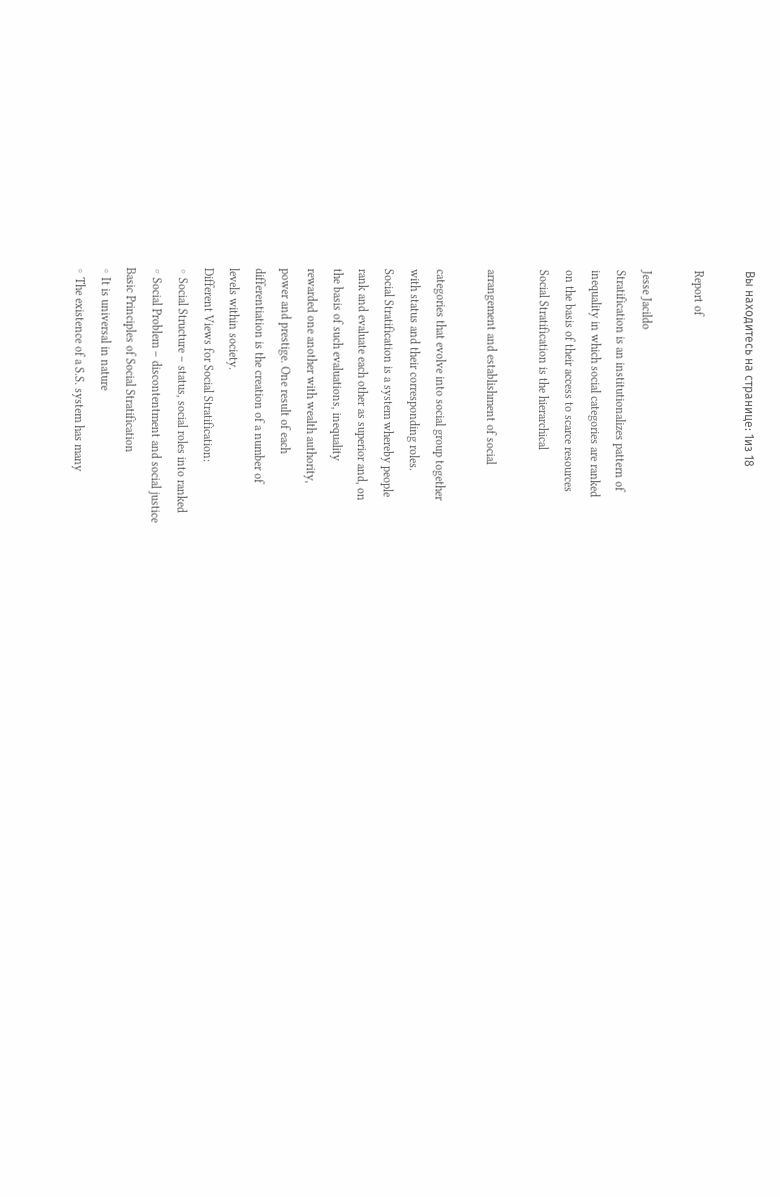Вы находитесь на странице: 1из 18

Report of

Jesse Jacildo
Stratification is an institutionalizes pattern of
inequality in which social categories are ranked
on the basis of their access to scarce resources
Social Stratification is the hierarchical

arrangement and establishment of social

categories that evolve into social group together
with status and their corresponding roles.
Social Stratification is a system whereby people
rank and evaluate each other as superior and, on
the basis of such evaluations, inequality
rewarded one another with wealth authority,
power and prestige. One result of each
differentiation is the creation of a number of
levels within society.
Different Views for Social Stratification:
◦ Social Structure – status, social roles into ranked
◦ Social Problem – discontentment and social justice
Basic Principles of Social Stratification
◦ It is universal in nature
◦ The existence of a S.S. system has many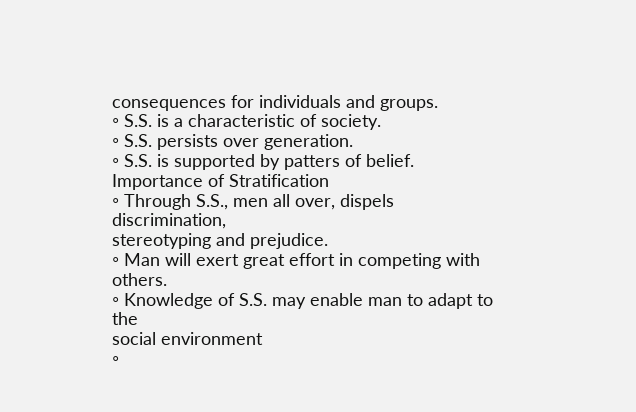consequences for individuals and groups.
◦ S.S. is a characteristic of society.
◦ S.S. persists over generation.
◦ S.S. is supported by patters of belief.
Importance of Stratification
◦ Through S.S., men all over, dispels discrimination,
stereotyping and prejudice.
◦ Man will exert great effort in competing with others.
◦ Knowledge of S.S. may enable man to adapt to the
social environment
◦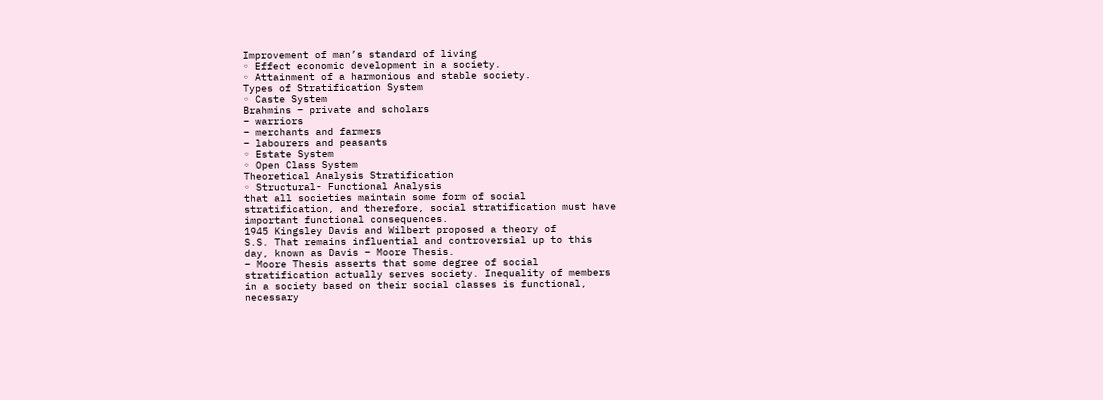Improvement of man’s standard of living
◦ Effect economic development in a society.
◦ Attainment of a harmonious and stable society.
Types of Stratification System
◦ Caste System
Brahmins – private and scholars
– warriors
– merchants and farmers
– labourers and peasants
◦ Estate System
◦ Open Class System
Theoretical Analysis Stratification
◦ Structural- Functional Analysis
that all societies maintain some form of social
stratification, and therefore, social stratification must have
important functional consequences.
1945 Kingsley Davis and Wilbert proposed a theory of
S.S. That remains influential and controversial up to this
day, known as Davis – Moore Thesis.
– Moore Thesis asserts that some degree of social
stratification actually serves society. Inequality of members
in a society based on their social classes is functional,
necessary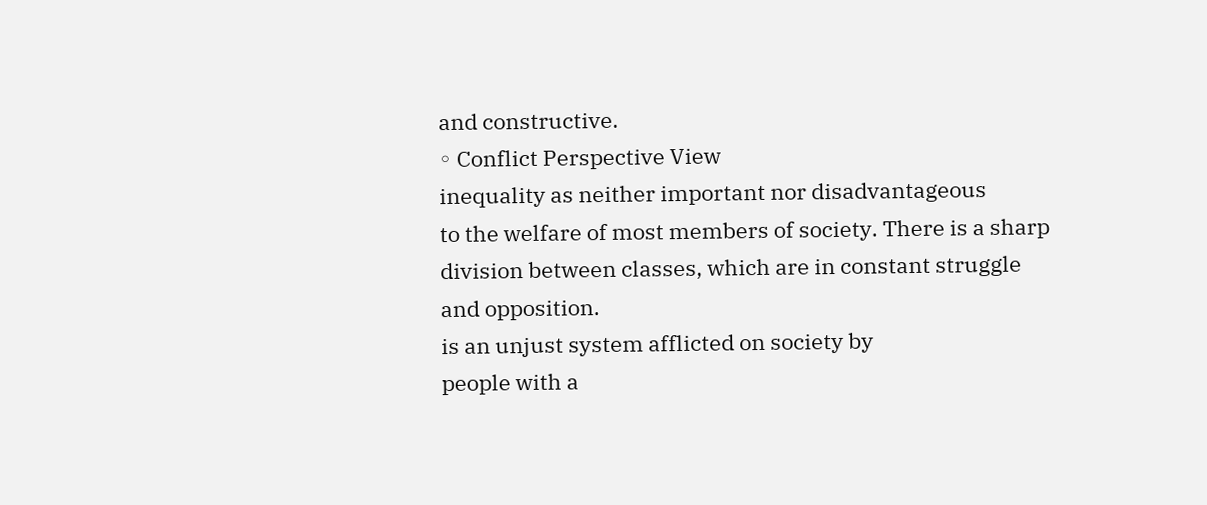and constructive.
◦ Conflict Perspective View
inequality as neither important nor disadvantageous
to the welfare of most members of society. There is a sharp
division between classes, which are in constant struggle
and opposition.
is an unjust system afflicted on society by
people with a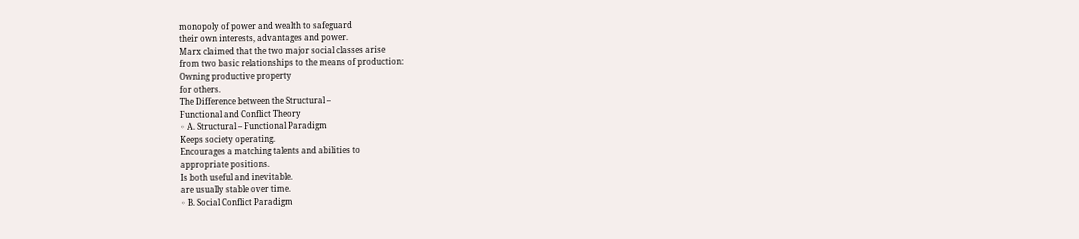monopoly of power and wealth to safeguard
their own interests, advantages and power.
Marx claimed that the two major social classes arise
from two basic relationships to the means of production:
Owning productive property
for others.
The Difference between the Structural –
Functional and Conflict Theory
◦ A. Structural – Functional Paradigm
Keeps society operating.
Encourages a matching talents and abilities to
appropriate positions.
Is both useful and inevitable.
are usually stable over time.
◦ B. Social Conflict Paradigm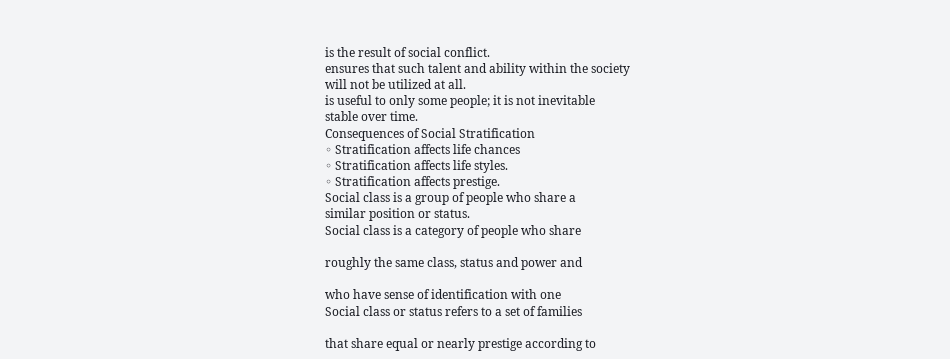is the result of social conflict.
ensures that such talent and ability within the society
will not be utilized at all.
is useful to only some people; it is not inevitable
stable over time.
Consequences of Social Stratification
◦ Stratification affects life chances
◦ Stratification affects life styles.
◦ Stratification affects prestige.
Social class is a group of people who share a
similar position or status.
Social class is a category of people who share

roughly the same class, status and power and

who have sense of identification with one
Social class or status refers to a set of families

that share equal or nearly prestige according to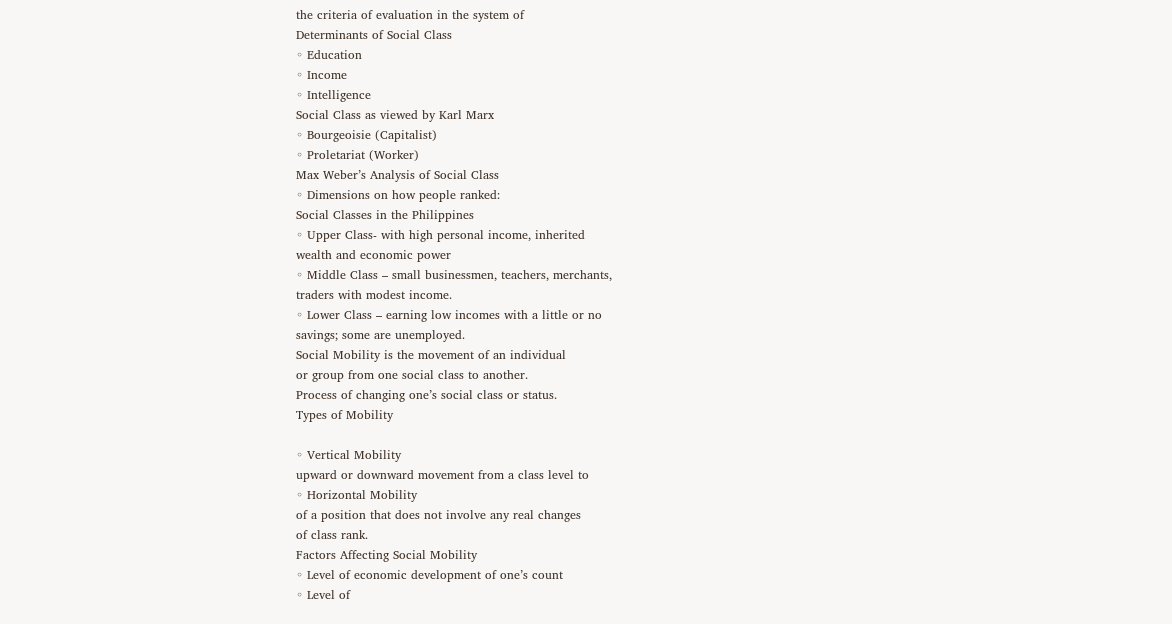the criteria of evaluation in the system of
Determinants of Social Class
◦ Education
◦ Income
◦ Intelligence
Social Class as viewed by Karl Marx
◦ Bourgeoisie (Capitalist)
◦ Proletariat (Worker)
Max Weber’s Analysis of Social Class
◦ Dimensions on how people ranked:
Social Classes in the Philippines
◦ Upper Class- with high personal income, inherited
wealth and economic power
◦ Middle Class – small businessmen, teachers, merchants,
traders with modest income.
◦ Lower Class – earning low incomes with a little or no
savings; some are unemployed.
Social Mobility is the movement of an individual
or group from one social class to another.
Process of changing one’s social class or status.
Types of Mobility

◦ Vertical Mobility
upward or downward movement from a class level to
◦ Horizontal Mobility
of a position that does not involve any real changes
of class rank.
Factors Affecting Social Mobility
◦ Level of economic development of one’s count
◦ Level of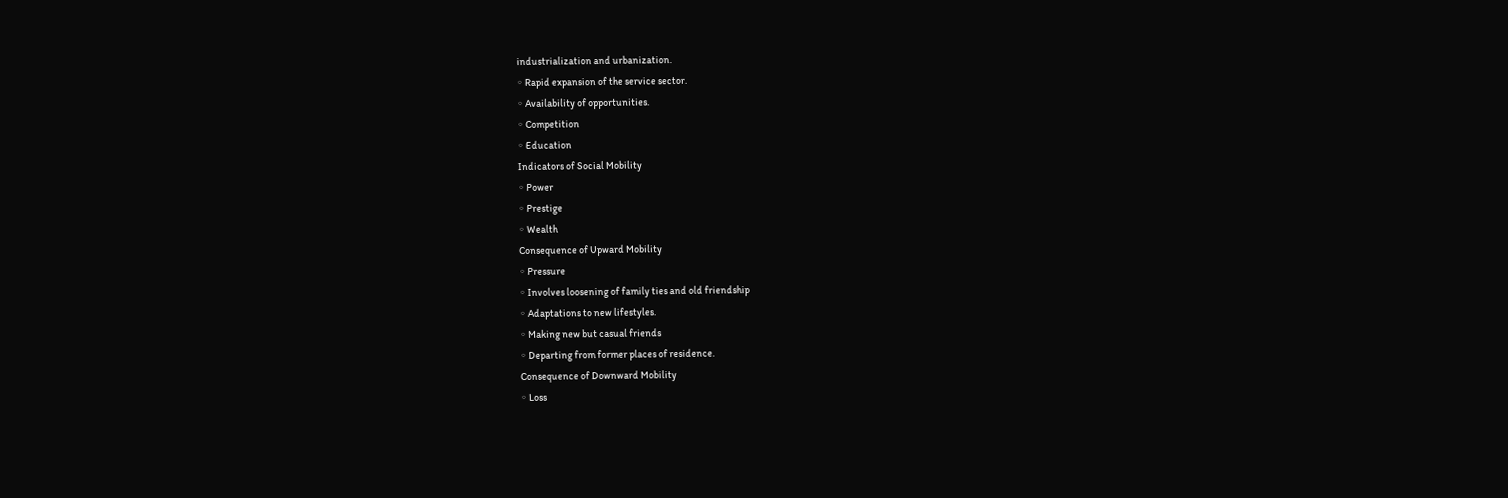industrialization and urbanization.
◦ Rapid expansion of the service sector.
◦ Availability of opportunities.
◦ Competition
◦ Education
Indicators of Social Mobility
◦ Power
◦ Prestige
◦ Wealth
Consequence of Upward Mobility
◦ Pressure
◦ Involves loosening of family ties and old friendship
◦ Adaptations to new lifestyles.
◦ Making new but casual friends
◦ Departing from former places of residence.
Consequence of Downward Mobility
◦ Loss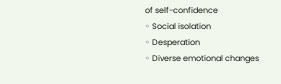of self-confidence
◦ Social isolation
◦ Desperation
◦ Diverse emotional changes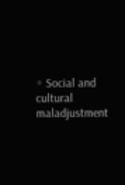◦ Social and cultural maladjustment